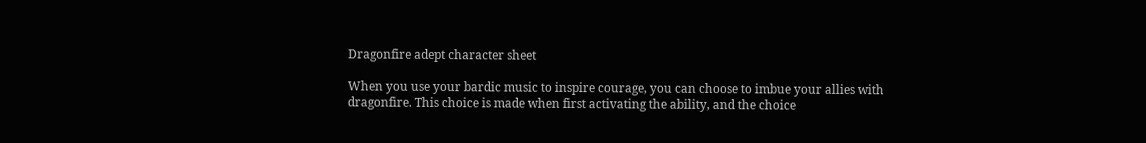Dragonfire adept character sheet

When you use your bardic music to inspire courage, you can choose to imbue your allies with dragonfire. This choice is made when first activating the ability, and the choice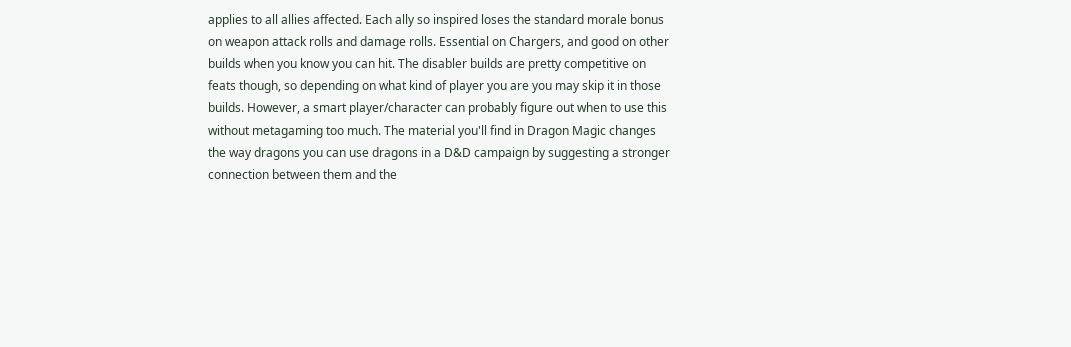applies to all allies affected. Each ally so inspired loses the standard morale bonus on weapon attack rolls and damage rolls. Essential on Chargers, and good on other builds when you know you can hit. The disabler builds are pretty competitive on feats though, so depending on what kind of player you are you may skip it in those builds. However, a smart player/character can probably figure out when to use this without metagaming too much. The material you'll find in Dragon Magic changes the way dragons you can use dragons in a D&D campaign by suggesting a stronger connection between them and the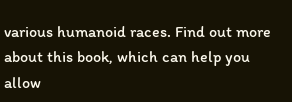various humanoid races. Find out more about this book, which can help you allow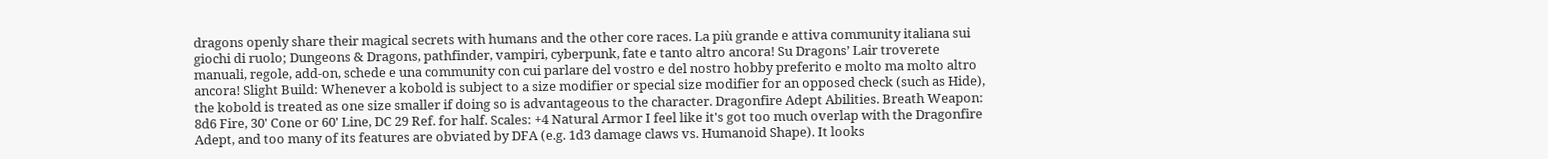dragons openly share their magical secrets with humans and the other core races. La più grande e attiva community italiana sui giochi di ruolo; Dungeons & Dragons, pathfinder, vampiri, cyberpunk, fate e tanto altro ancora! Su Dragons’ Lair troverete manuali, regole, add-on, schede e una community con cui parlare del vostro e del nostro hobby preferito e molto ma molto altro ancora! Slight Build: Whenever a kobold is subject to a size modifier or special size modifier for an opposed check (such as Hide), the kobold is treated as one size smaller if doing so is advantageous to the character. Dragonfire Adept Abilities. Breath Weapon: 8d6 Fire, 30' Cone or 60' Line, DC 29 Ref. for half. Scales: +4 Natural Armor I feel like it's got too much overlap with the Dragonfire Adept, and too many of its features are obviated by DFA (e.g. 1d3 damage claws vs. Humanoid Shape). It looks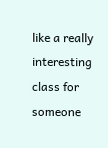like a really interesting class for someone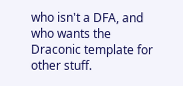who isn't a DFA, and who wants the Draconic template for other stuff.